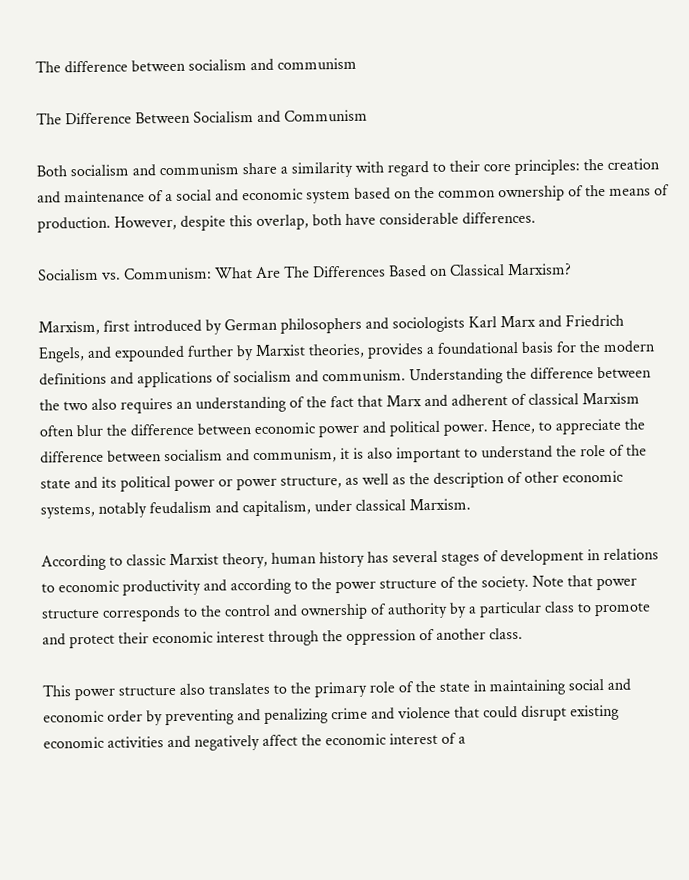The difference between socialism and communism

The Difference Between Socialism and Communism

Both socialism and communism share a similarity with regard to their core principles: the creation and maintenance of a social and economic system based on the common ownership of the means of production. However, despite this overlap, both have considerable differences.

Socialism vs. Communism: What Are The Differences Based on Classical Marxism?

Marxism, first introduced by German philosophers and sociologists Karl Marx and Friedrich Engels, and expounded further by Marxist theories, provides a foundational basis for the modern definitions and applications of socialism and communism. Understanding the difference between the two also requires an understanding of the fact that Marx and adherent of classical Marxism often blur the difference between economic power and political power. Hence, to appreciate the difference between socialism and communism, it is also important to understand the role of the state and its political power or power structure, as well as the description of other economic systems, notably feudalism and capitalism, under classical Marxism.

According to classic Marxist theory, human history has several stages of development in relations to economic productivity and according to the power structure of the society. Note that power structure corresponds to the control and ownership of authority by a particular class to promote and protect their economic interest through the oppression of another class.

This power structure also translates to the primary role of the state in maintaining social and economic order by preventing and penalizing crime and violence that could disrupt existing economic activities and negatively affect the economic interest of a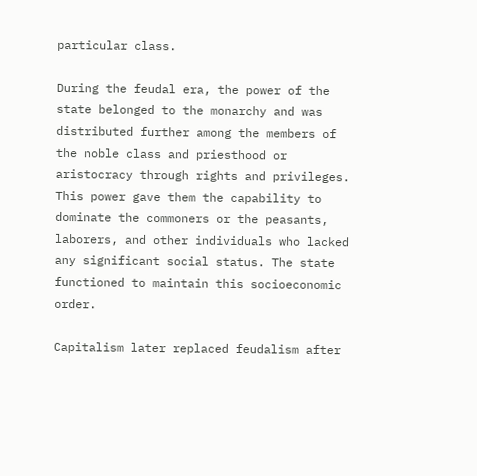particular class.

During the feudal era, the power of the state belonged to the monarchy and was distributed further among the members of the noble class and priesthood or aristocracy through rights and privileges. This power gave them the capability to dominate the commoners or the peasants, laborers, and other individuals who lacked any significant social status. The state functioned to maintain this socioeconomic order.

Capitalism later replaced feudalism after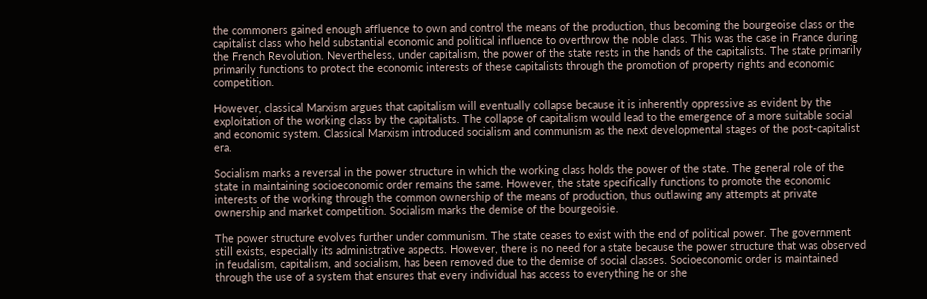the commoners gained enough affluence to own and control the means of the production, thus becoming the bourgeoise class or the capitalist class who held substantial economic and political influence to overthrow the noble class. This was the case in France during the French Revolution. Nevertheless, under capitalism, the power of the state rests in the hands of the capitalists. The state primarily primarily functions to protect the economic interests of these capitalists through the promotion of property rights and economic competition.

However, classical Marxism argues that capitalism will eventually collapse because it is inherently oppressive as evident by the exploitation of the working class by the capitalists. The collapse of capitalism would lead to the emergence of a more suitable social and economic system. Classical Marxism introduced socialism and communism as the next developmental stages of the post-capitalist era.

Socialism marks a reversal in the power structure in which the working class holds the power of the state. The general role of the state in maintaining socioeconomic order remains the same. However, the state specifically functions to promote the economic interests of the working through the common ownership of the means of production, thus outlawing any attempts at private ownership and market competition. Socialism marks the demise of the bourgeoisie.

The power structure evolves further under communism. The state ceases to exist with the end of political power. The government still exists, especially its administrative aspects. However, there is no need for a state because the power structure that was observed in feudalism, capitalism, and socialism, has been removed due to the demise of social classes. Socioeconomic order is maintained through the use of a system that ensures that every individual has access to everything he or she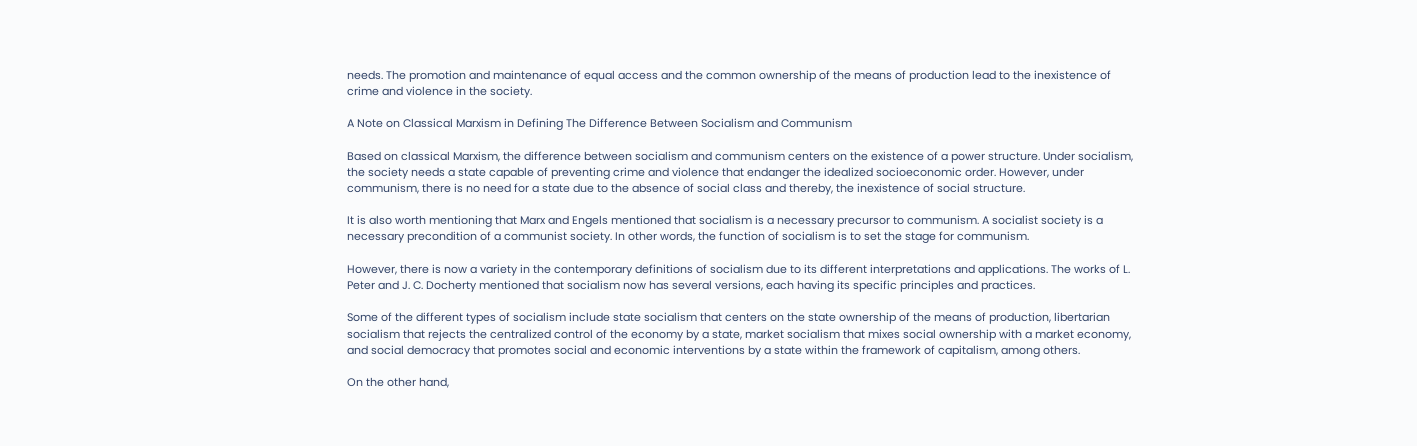needs. The promotion and maintenance of equal access and the common ownership of the means of production lead to the inexistence of crime and violence in the society.

A Note on Classical Marxism in Defining The Difference Between Socialism and Communism

Based on classical Marxism, the difference between socialism and communism centers on the existence of a power structure. Under socialism, the society needs a state capable of preventing crime and violence that endanger the idealized socioeconomic order. However, under communism, there is no need for a state due to the absence of social class and thereby, the inexistence of social structure.

It is also worth mentioning that Marx and Engels mentioned that socialism is a necessary precursor to communism. A socialist society is a necessary precondition of a communist society. In other words, the function of socialism is to set the stage for communism.

However, there is now a variety in the contemporary definitions of socialism due to its different interpretations and applications. The works of L. Peter and J. C. Docherty mentioned that socialism now has several versions, each having its specific principles and practices.

Some of the different types of socialism include state socialism that centers on the state ownership of the means of production, libertarian socialism that rejects the centralized control of the economy by a state, market socialism that mixes social ownership with a market economy, and social democracy that promotes social and economic interventions by a state within the framework of capitalism, among others.

On the other hand,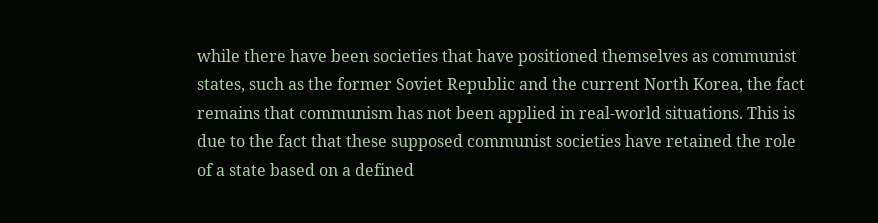while there have been societies that have positioned themselves as communist states, such as the former Soviet Republic and the current North Korea, the fact remains that communism has not been applied in real-world situations. This is due to the fact that these supposed communist societies have retained the role of a state based on a defined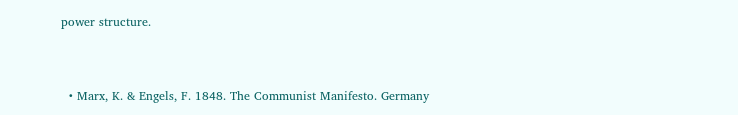power structure.


  • Marx, K. & Engels, F. 1848. The Communist Manifesto. Germany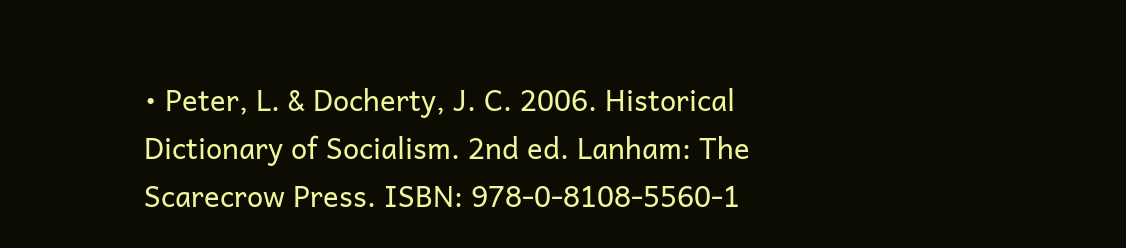• Peter, L. & Docherty, J. C. 2006. Historical Dictionary of Socialism. 2nd ed. Lanham: The Scarecrow Press. ISBN: 978-0-8108-5560-1